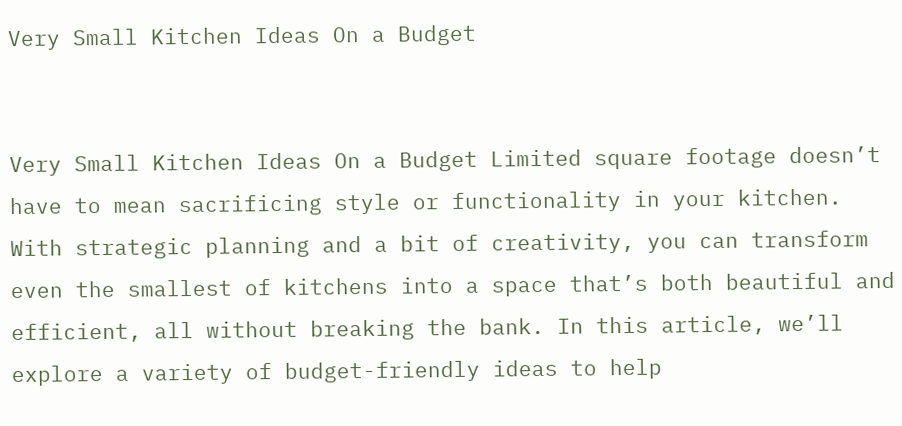Very Small Kitchen Ideas On a Budget


Very Small Kitchen Ideas On a Budget Limited square footage doesn’t have to mean sacrificing style or functionality in your kitchen. With strategic planning and a bit of creativity, you can transform even the smallest of kitchens into a space that’s both beautiful and efficient, all without breaking the bank. In this article, we’ll explore a variety of budget-friendly ideas to help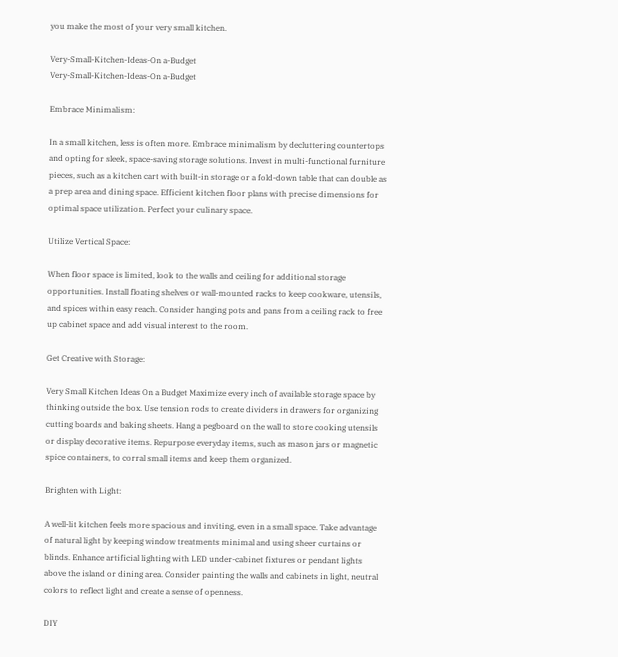you make the most of your very small kitchen.

Very-Small-Kitchen-Ideas-On a-Budget
Very-Small-Kitchen-Ideas-On a-Budget

Embrace Minimalism:

In a small kitchen, less is often more. Embrace minimalism by decluttering countertops and opting for sleek, space-saving storage solutions. Invest in multi-functional furniture pieces, such as a kitchen cart with built-in storage or a fold-down table that can double as a prep area and dining space. Efficient kitchen floor plans with precise dimensions for optimal space utilization. Perfect your culinary space.

Utilize Vertical Space:

When floor space is limited, look to the walls and ceiling for additional storage opportunities. Install floating shelves or wall-mounted racks to keep cookware, utensils, and spices within easy reach. Consider hanging pots and pans from a ceiling rack to free up cabinet space and add visual interest to the room.

Get Creative with Storage:

Very Small Kitchen Ideas On a Budget Maximize every inch of available storage space by thinking outside the box. Use tension rods to create dividers in drawers for organizing cutting boards and baking sheets. Hang a pegboard on the wall to store cooking utensils or display decorative items. Repurpose everyday items, such as mason jars or magnetic spice containers, to corral small items and keep them organized.

Brighten with Light:

A well-lit kitchen feels more spacious and inviting, even in a small space. Take advantage of natural light by keeping window treatments minimal and using sheer curtains or blinds. Enhance artificial lighting with LED under-cabinet fixtures or pendant lights above the island or dining area. Consider painting the walls and cabinets in light, neutral colors to reflect light and create a sense of openness.

DIY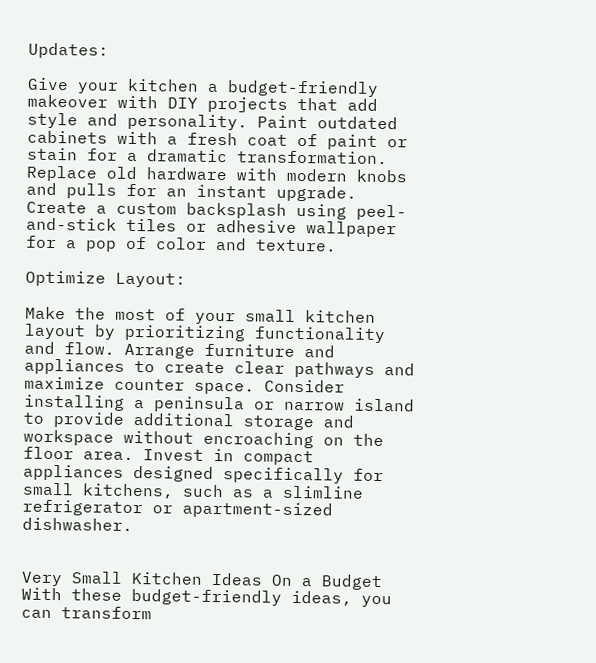Updates:

Give your kitchen a budget-friendly makeover with DIY projects that add style and personality. Paint outdated cabinets with a fresh coat of paint or stain for a dramatic transformation. Replace old hardware with modern knobs and pulls for an instant upgrade. Create a custom backsplash using peel-and-stick tiles or adhesive wallpaper for a pop of color and texture.

Optimize Layout:

Make the most of your small kitchen layout by prioritizing functionality and flow. Arrange furniture and appliances to create clear pathways and maximize counter space. Consider installing a peninsula or narrow island to provide additional storage and workspace without encroaching on the floor area. Invest in compact appliances designed specifically for small kitchens, such as a slimline refrigerator or apartment-sized dishwasher.


Very Small Kitchen Ideas On a Budget With these budget-friendly ideas, you can transform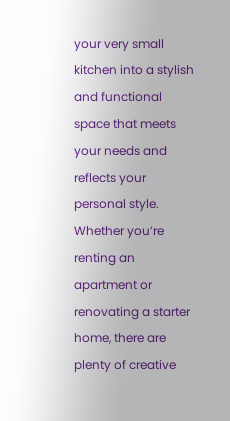your very small kitchen into a stylish and functional space that meets your needs and reflects your personal style. Whether you’re renting an apartment or renovating a starter home, there are plenty of creative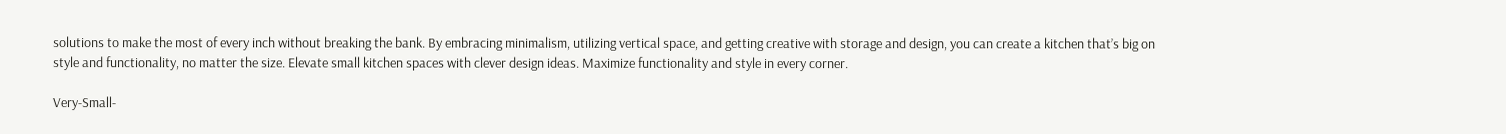solutions to make the most of every inch without breaking the bank. By embracing minimalism, utilizing vertical space, and getting creative with storage and design, you can create a kitchen that’s big on style and functionality, no matter the size. Elevate small kitchen spaces with clever design ideas. Maximize functionality and style in every corner.

Very-Small-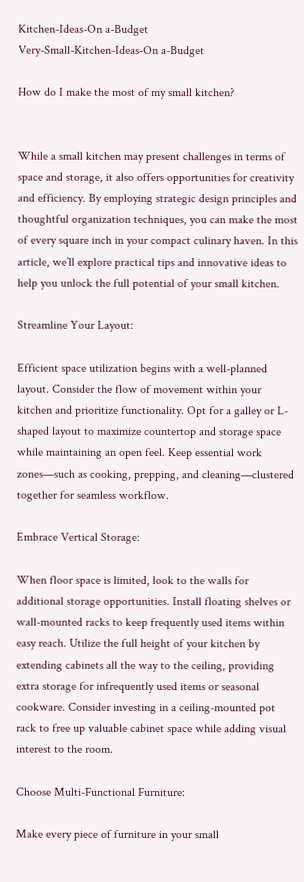Kitchen-Ideas-On a-Budget
Very-Small-Kitchen-Ideas-On a-Budget

How do I make the most of my small kitchen?


While a small kitchen may present challenges in terms of space and storage, it also offers opportunities for creativity and efficiency. By employing strategic design principles and thoughtful organization techniques, you can make the most of every square inch in your compact culinary haven. In this article, we’ll explore practical tips and innovative ideas to help you unlock the full potential of your small kitchen.

Streamline Your Layout:

Efficient space utilization begins with a well-planned layout. Consider the flow of movement within your kitchen and prioritize functionality. Opt for a galley or L-shaped layout to maximize countertop and storage space while maintaining an open feel. Keep essential work zones—such as cooking, prepping, and cleaning—clustered together for seamless workflow.

Embrace Vertical Storage:

When floor space is limited, look to the walls for additional storage opportunities. Install floating shelves or wall-mounted racks to keep frequently used items within easy reach. Utilize the full height of your kitchen by extending cabinets all the way to the ceiling, providing extra storage for infrequently used items or seasonal cookware. Consider investing in a ceiling-mounted pot rack to free up valuable cabinet space while adding visual interest to the room.

Choose Multi-Functional Furniture:

Make every piece of furniture in your small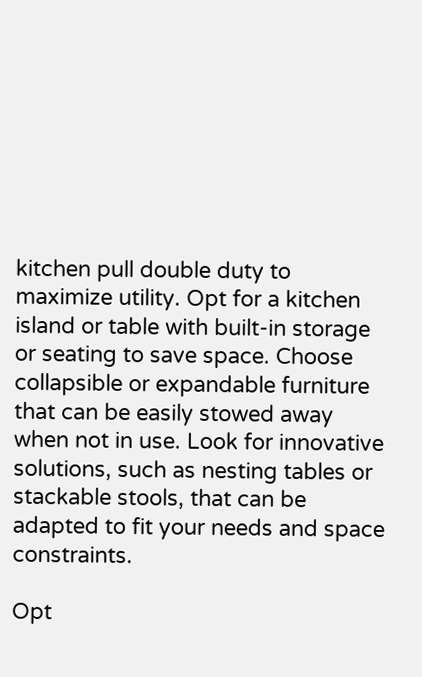kitchen pull double duty to maximize utility. Opt for a kitchen island or table with built-in storage or seating to save space. Choose collapsible or expandable furniture that can be easily stowed away when not in use. Look for innovative solutions, such as nesting tables or stackable stools, that can be adapted to fit your needs and space constraints.

Opt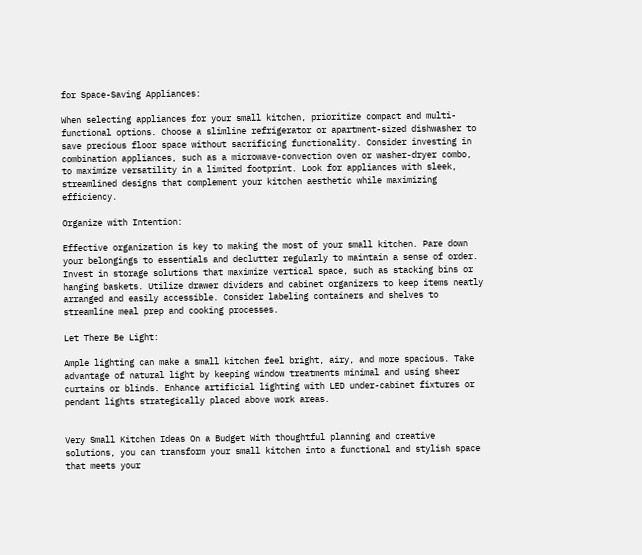for Space-Saving Appliances:

When selecting appliances for your small kitchen, prioritize compact and multi-functional options. Choose a slimline refrigerator or apartment-sized dishwasher to save precious floor space without sacrificing functionality. Consider investing in combination appliances, such as a microwave-convection oven or washer-dryer combo, to maximize versatility in a limited footprint. Look for appliances with sleek, streamlined designs that complement your kitchen aesthetic while maximizing efficiency.

Organize with Intention:

Effective organization is key to making the most of your small kitchen. Pare down your belongings to essentials and declutter regularly to maintain a sense of order. Invest in storage solutions that maximize vertical space, such as stacking bins or hanging baskets. Utilize drawer dividers and cabinet organizers to keep items neatly arranged and easily accessible. Consider labeling containers and shelves to streamline meal prep and cooking processes.

Let There Be Light:

Ample lighting can make a small kitchen feel bright, airy, and more spacious. Take advantage of natural light by keeping window treatments minimal and using sheer curtains or blinds. Enhance artificial lighting with LED under-cabinet fixtures or pendant lights strategically placed above work areas.


Very Small Kitchen Ideas On a Budget With thoughtful planning and creative solutions, you can transform your small kitchen into a functional and stylish space that meets your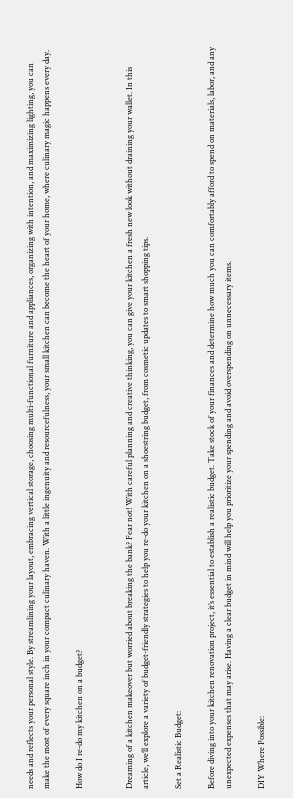needs and reflects your personal style. By streamlining your layout, embracing vertical storage, choosing multi-functional furniture and appliances, organizing with intention, and maximizing lighting, you can make the most of every square inch in your compact culinary haven. With a little ingenuity and resourcefulness, your small kitchen can become the heart of your home, where culinary magic happens every day.

How do I re-do my kitchen on a budget?


Dreaming of a kitchen makeover but worried about breaking the bank? Fear not! With careful planning and creative thinking, you can give your kitchen a fresh new look without draining your wallet. In this article, we’ll explore a variety of budget-friendly strategies to help you re-do your kitchen on a shoestring budget, from cosmetic updates to smart shopping tips.

Set a Realistic Budget:

Before diving into your kitchen renovation project, it’s essential to establish a realistic budget. Take stock of your finances and determine how much you can comfortably afford to spend on materials, labor, and any unexpected expenses that may arise. Having a clear budget in mind will help you prioritize your spending and avoid overspending on unnecessary items.

DIY Where Possible: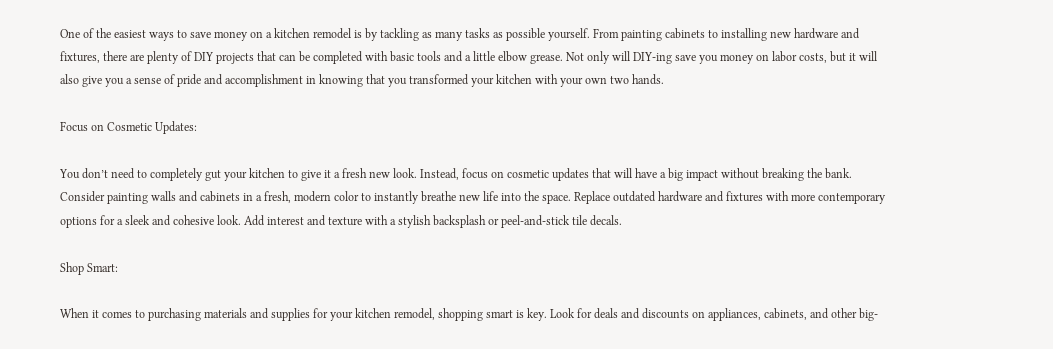One of the easiest ways to save money on a kitchen remodel is by tackling as many tasks as possible yourself. From painting cabinets to installing new hardware and fixtures, there are plenty of DIY projects that can be completed with basic tools and a little elbow grease. Not only will DIY-ing save you money on labor costs, but it will also give you a sense of pride and accomplishment in knowing that you transformed your kitchen with your own two hands.

Focus on Cosmetic Updates:

You don’t need to completely gut your kitchen to give it a fresh new look. Instead, focus on cosmetic updates that will have a big impact without breaking the bank. Consider painting walls and cabinets in a fresh, modern color to instantly breathe new life into the space. Replace outdated hardware and fixtures with more contemporary options for a sleek and cohesive look. Add interest and texture with a stylish backsplash or peel-and-stick tile decals.

Shop Smart:

When it comes to purchasing materials and supplies for your kitchen remodel, shopping smart is key. Look for deals and discounts on appliances, cabinets, and other big-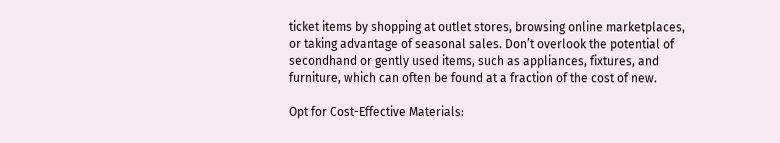ticket items by shopping at outlet stores, browsing online marketplaces, or taking advantage of seasonal sales. Don’t overlook the potential of secondhand or gently used items, such as appliances, fixtures, and furniture, which can often be found at a fraction of the cost of new.

Opt for Cost-Effective Materials: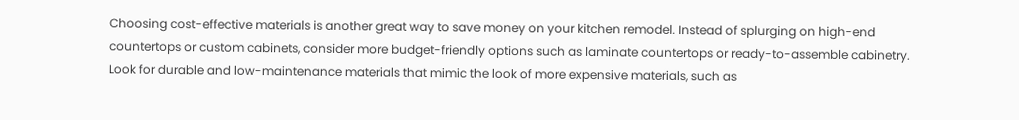Choosing cost-effective materials is another great way to save money on your kitchen remodel. Instead of splurging on high-end countertops or custom cabinets, consider more budget-friendly options such as laminate countertops or ready-to-assemble cabinetry. Look for durable and low-maintenance materials that mimic the look of more expensive materials, such as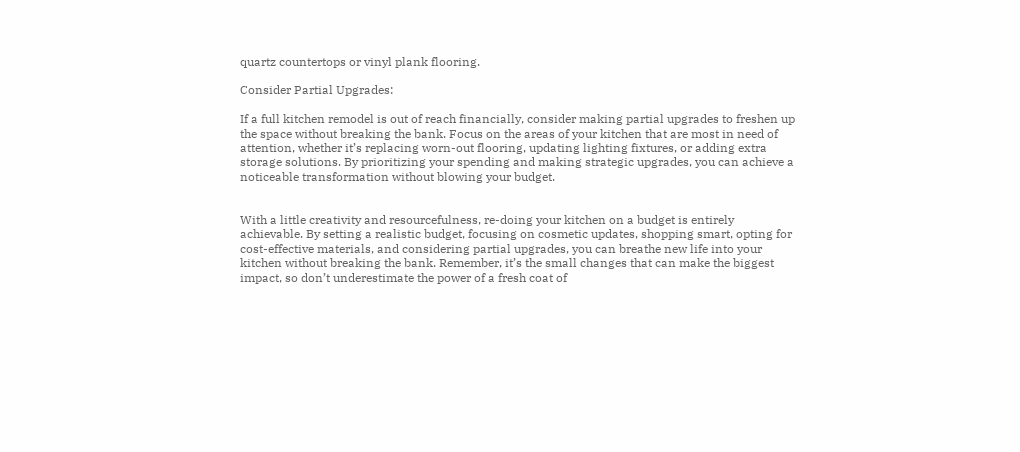quartz countertops or vinyl plank flooring.

Consider Partial Upgrades:

If a full kitchen remodel is out of reach financially, consider making partial upgrades to freshen up the space without breaking the bank. Focus on the areas of your kitchen that are most in need of attention, whether it’s replacing worn-out flooring, updating lighting fixtures, or adding extra storage solutions. By prioritizing your spending and making strategic upgrades, you can achieve a noticeable transformation without blowing your budget.


With a little creativity and resourcefulness, re-doing your kitchen on a budget is entirely achievable. By setting a realistic budget, focusing on cosmetic updates, shopping smart, opting for cost-effective materials, and considering partial upgrades, you can breathe new life into your kitchen without breaking the bank. Remember, it’s the small changes that can make the biggest impact, so don’t underestimate the power of a fresh coat of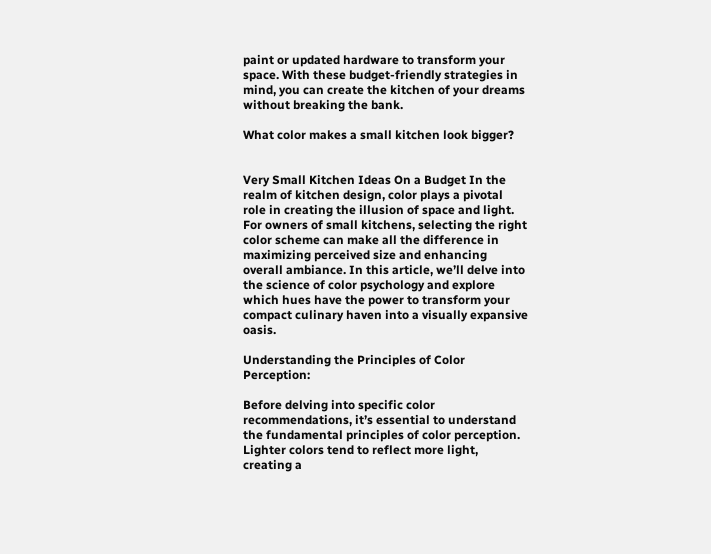paint or updated hardware to transform your space. With these budget-friendly strategies in mind, you can create the kitchen of your dreams without breaking the bank.

What color makes a small kitchen look bigger?


Very Small Kitchen Ideas On a Budget In the realm of kitchen design, color plays a pivotal role in creating the illusion of space and light. For owners of small kitchens, selecting the right color scheme can make all the difference in maximizing perceived size and enhancing overall ambiance. In this article, we’ll delve into the science of color psychology and explore which hues have the power to transform your compact culinary haven into a visually expansive oasis.

Understanding the Principles of Color Perception:

Before delving into specific color recommendations, it’s essential to understand the fundamental principles of color perception. Lighter colors tend to reflect more light, creating a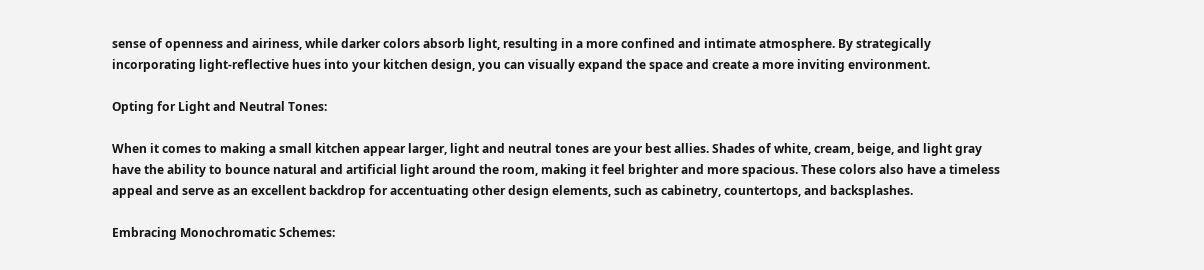sense of openness and airiness, while darker colors absorb light, resulting in a more confined and intimate atmosphere. By strategically incorporating light-reflective hues into your kitchen design, you can visually expand the space and create a more inviting environment.

Opting for Light and Neutral Tones:

When it comes to making a small kitchen appear larger, light and neutral tones are your best allies. Shades of white, cream, beige, and light gray have the ability to bounce natural and artificial light around the room, making it feel brighter and more spacious. These colors also have a timeless appeal and serve as an excellent backdrop for accentuating other design elements, such as cabinetry, countertops, and backsplashes.

Embracing Monochromatic Schemes: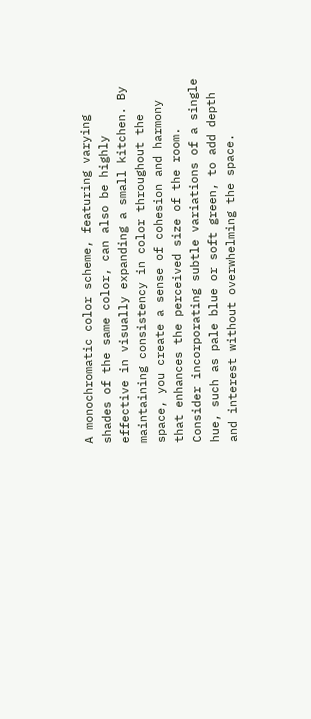A monochromatic color scheme, featuring varying shades of the same color, can also be highly effective in visually expanding a small kitchen. By maintaining consistency in color throughout the space, you create a sense of cohesion and harmony that enhances the perceived size of the room. Consider incorporating subtle variations of a single hue, such as pale blue or soft green, to add depth and interest without overwhelming the space.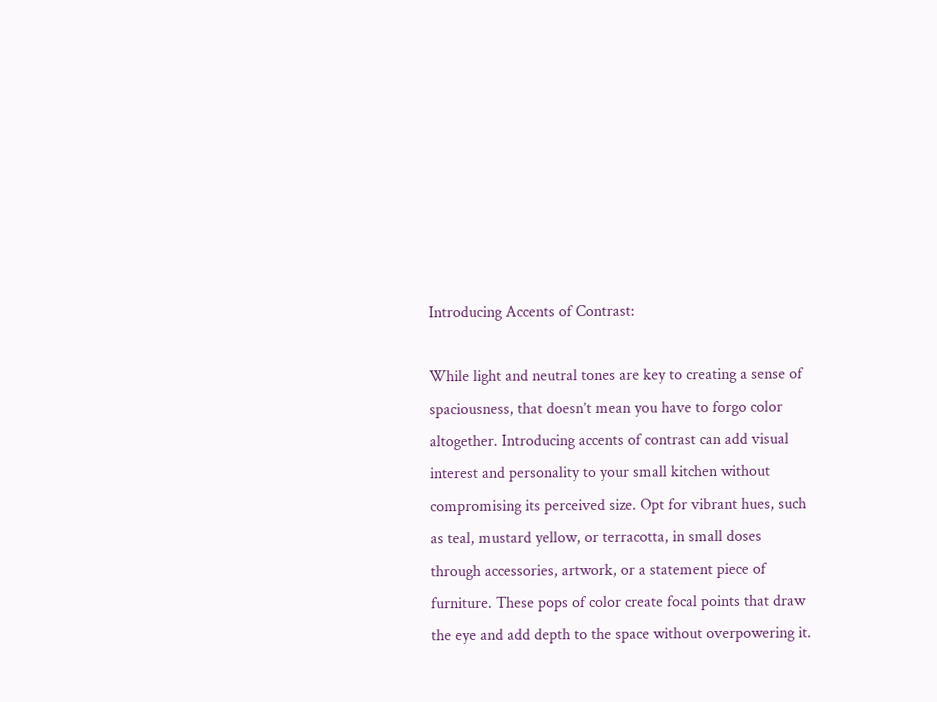Introducing Accents of Contrast:

While light and neutral tones are key to creating a sense of spaciousness, that doesn’t mean you have to forgo color altogether. Introducing accents of contrast can add visual interest and personality to your small kitchen without compromising its perceived size. Opt for vibrant hues, such as teal, mustard yellow, or terracotta, in small doses through accessories, artwork, or a statement piece of furniture. These pops of color create focal points that draw the eye and add depth to the space without overpowering it.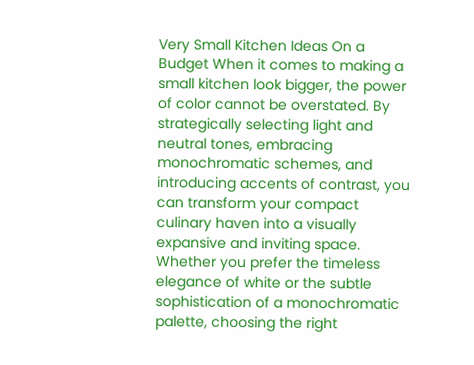Very Small Kitchen Ideas On a Budget When it comes to making a small kitchen look bigger, the power of color cannot be overstated. By strategically selecting light and neutral tones, embracing monochromatic schemes, and introducing accents of contrast, you can transform your compact culinary haven into a visually expansive and inviting space. Whether you prefer the timeless elegance of white or the subtle sophistication of a monochromatic palette, choosing the right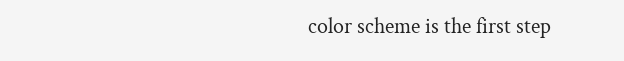color scheme is the first step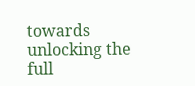towards unlocking the full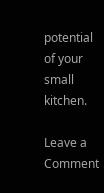potential of your small kitchen.

Leave a Comment